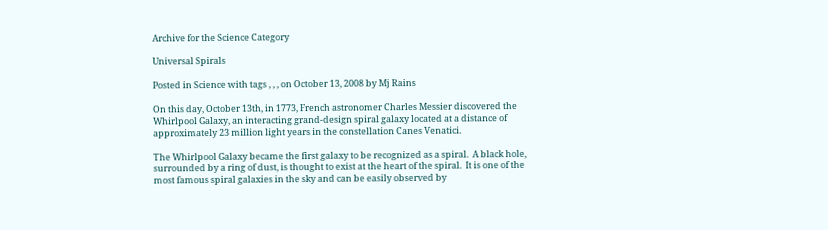Archive for the Science Category

Universal Spirals

Posted in Science with tags , , , on October 13, 2008 by Mj Rains

On this day, October 13th, in 1773, French astronomer Charles Messier discovered the Whirlpool Galaxy, an interacting grand-design spiral galaxy located at a distance of approximately 23 million light years in the constellation Canes Venatici.

The Whirlpool Galaxy became the first galaxy to be recognized as a spiral.  A black hole, surrounded by a ring of dust, is thought to exist at the heart of the spiral.  It is one of the most famous spiral galaxies in the sky and can be easily observed by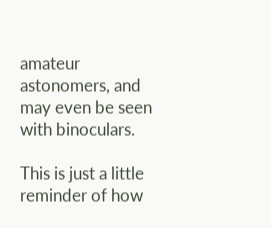amateur astonomers, and may even be seen with binoculars.

This is just a little reminder of how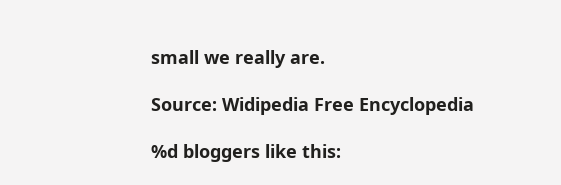small we really are.

Source: Widipedia Free Encyclopedia

%d bloggers like this: